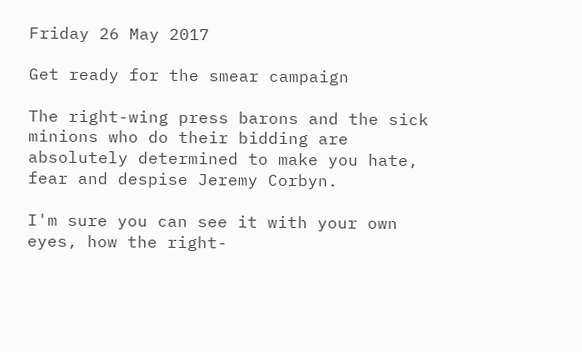Friday 26 May 2017

Get ready for the smear campaign

The right-wing press barons and the sick minions who do their bidding are absolutely determined to make you hate, fear and despise Jeremy Corbyn.

I'm sure you can see it with your own eyes, how the right-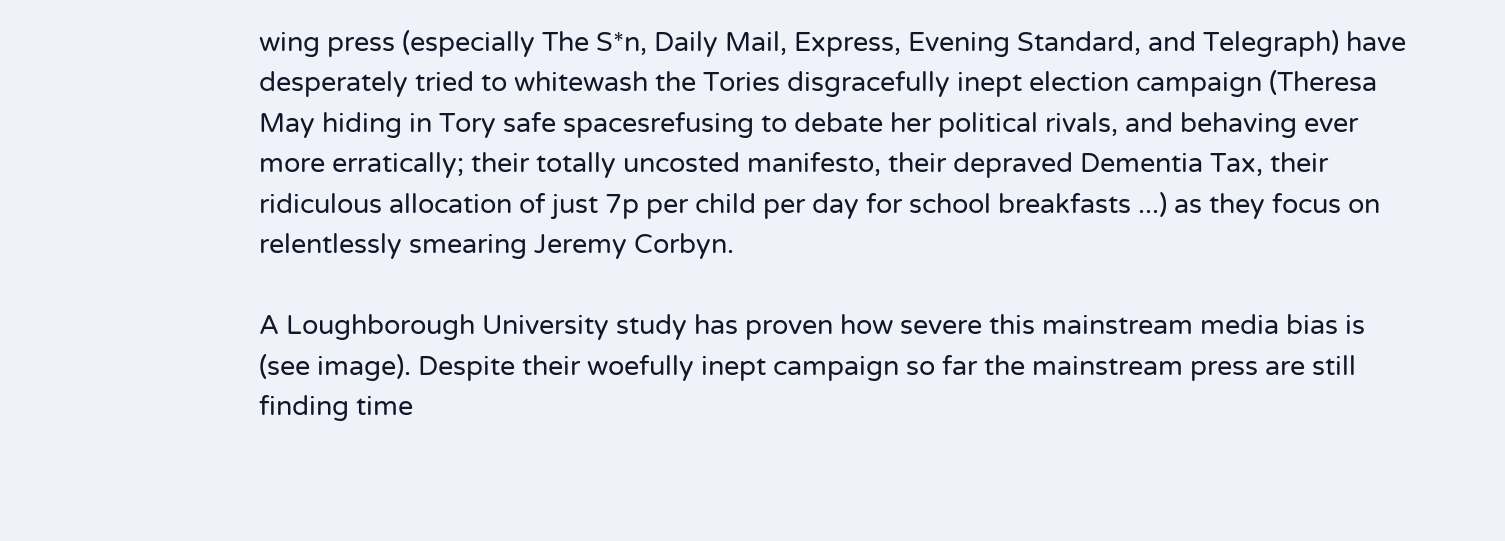wing press (especially The S*n, Daily Mail, Express, Evening Standard, and Telegraph) have desperately tried to whitewash the Tories disgracefully inept election campaign (Theresa May hiding in Tory safe spacesrefusing to debate her political rivals, and behaving ever more erratically; their totally uncosted manifesto, their depraved Dementia Tax, their ridiculous allocation of just 7p per child per day for school breakfasts ...) as they focus on relentlessly smearing Jeremy Corbyn.

A Loughborough University study has proven how severe this mainstream media bias is (see image). Despite their woefully inept campaign so far the mainstream press are still finding time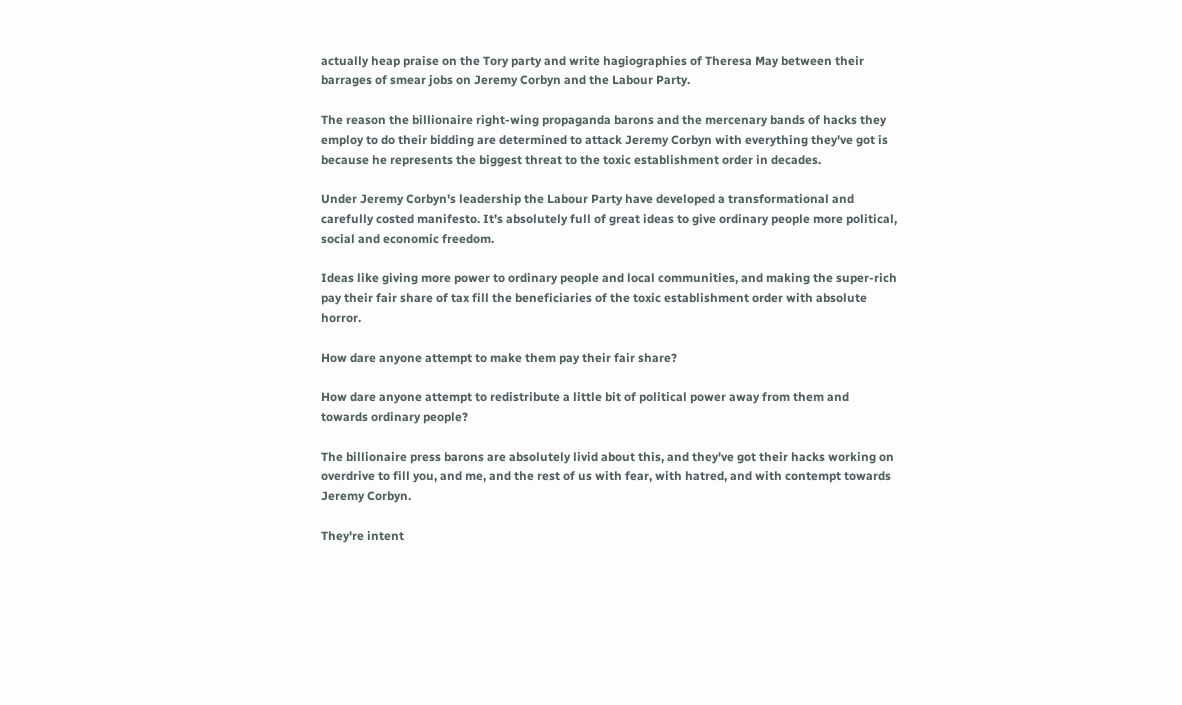actually heap praise on the Tory party and write hagiographies of Theresa May between their barrages of smear jobs on Jeremy Corbyn and the Labour Party.

The reason the billionaire right-wing propaganda barons and the mercenary bands of hacks they employ to do their bidding are determined to attack Jeremy Corbyn with everything they've got is because he represents the biggest threat to the toxic establishment order in decades.

Under Jeremy Corbyn's leadership the Labour Party have developed a transformational and carefully costed manifesto. It's absolutely full of great ideas to give ordinary people more political, social and economic freedom.

Ideas like giving more power to ordinary people and local communities, and making the super-rich pay their fair share of tax fill the beneficiaries of the toxic establishment order with absolute horror.

How dare anyone attempt to make them pay their fair share?

How dare anyone attempt to redistribute a little bit of political power away from them and towards ordinary people?

The billionaire press barons are absolutely livid about this, and they've got their hacks working on overdrive to fill you, and me, and the rest of us with fear, with hatred, and with contempt towards Jeremy Corbyn.

They're intent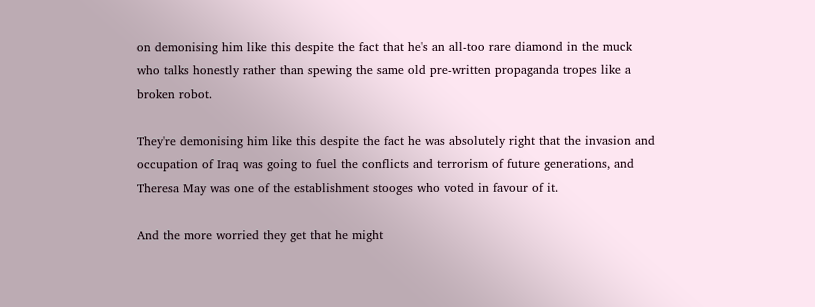on demonising him like this despite the fact that he's an all-too rare diamond in the muck who talks honestly rather than spewing the same old pre-written propaganda tropes like a broken robot.

They're demonising him like this despite the fact he was absolutely right that the invasion and occupation of Iraq was going to fuel the conflicts and terrorism of future generations, and Theresa May was one of the establishment stooges who voted in favour of it.

And the more worried they get that he might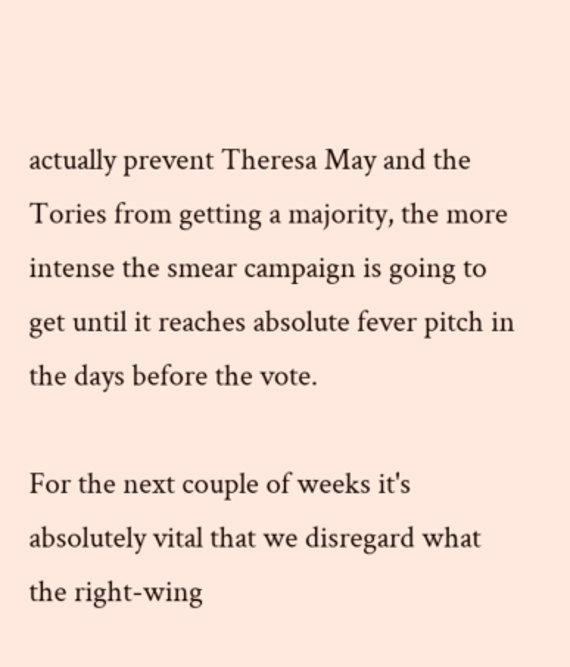actually prevent Theresa May and the Tories from getting a majority, the more intense the smear campaign is going to get until it reaches absolute fever pitch in the days before the vote.

For the next couple of weeks it's absolutely vital that we disregard what the right-wing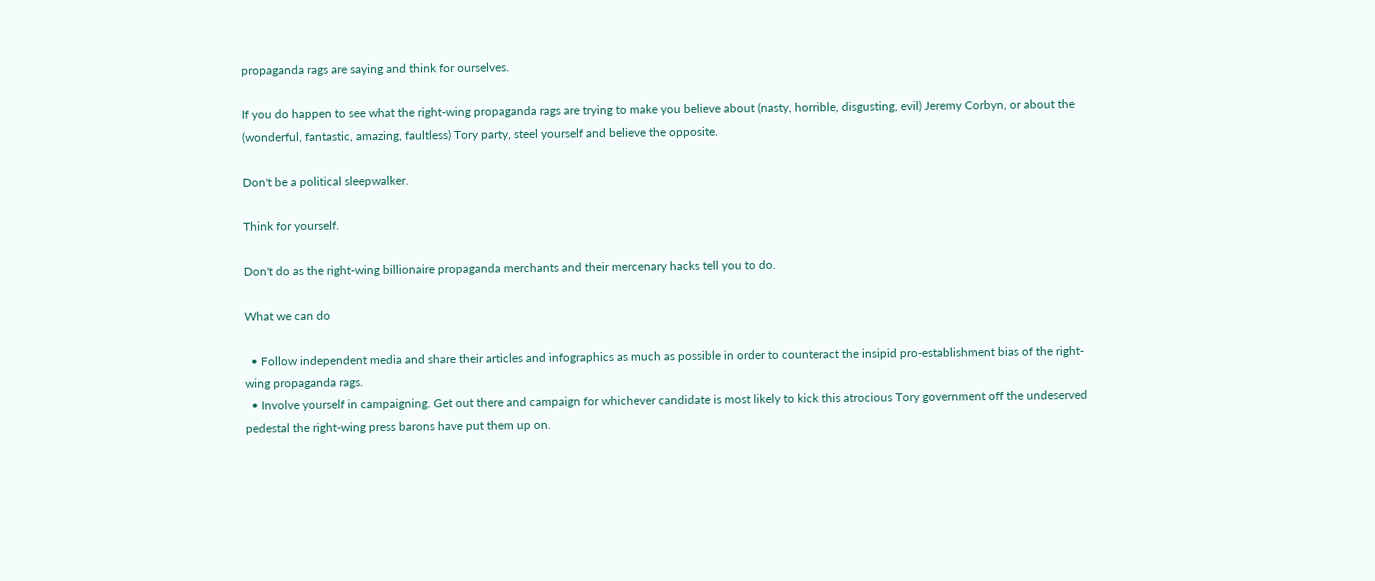propaganda rags are saying and think for ourselves.

If you do happen to see what the right-wing propaganda rags are trying to make you believe about (nasty, horrible, disgusting, evil) Jeremy Corbyn, or about the (wonderful, fantastic, amazing, faultless) Tory party, steel yourself and believe the opposite.

Don't be a political sleepwalker.

Think for yourself.

Don't do as the right-wing billionaire propaganda merchants and their mercenary hacks tell you to do.

What we can do

  • Follow independent media and share their articles and infographics as much as possible in order to counteract the insipid pro-establishment bias of the right-wing propaganda rags.
  • Involve yourself in campaigning. Get out there and campaign for whichever candidate is most likely to kick this atrocious Tory government off the undeserved pedestal the right-wing press barons have put them up on.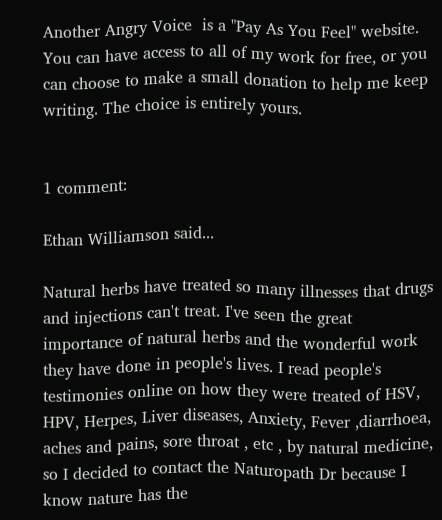Another Angry Voice  is a "Pay As You Feel" website. You can have access to all of my work for free, or you can choose to make a small donation to help me keep writing. The choice is entirely yours.


1 comment:

Ethan Williamson said...

Natural herbs have treated so many illnesses that drugs and injections can't treat. I've seen the great importance of natural herbs and the wonderful work they have done in people's lives. I read people's testimonies online on how they were treated of HSV, HPV, Herpes, Liver diseases, Anxiety, Fever ,diarrhoea, aches and pains, sore throat , etc , by natural medicine, so I decided to contact the Naturopath Dr because I know nature has the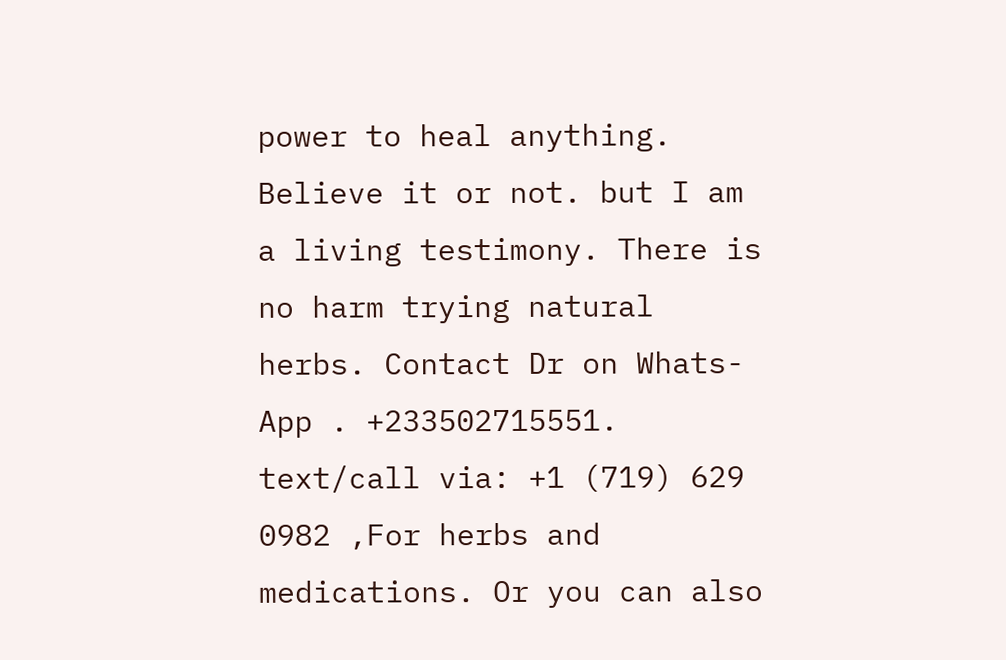power to heal anything. Believe it or not. but I am a living testimony. There is no harm trying natural herbs. Contact Dr on Whats-App . +233502715551. text/call via: +1 (719) 629 0982 ,For herbs and medications. Or you can also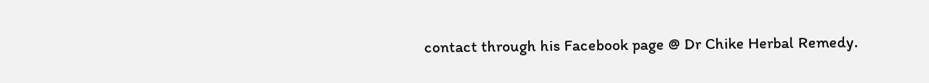contact through his Facebook page @ Dr Chike Herbal Remedy.